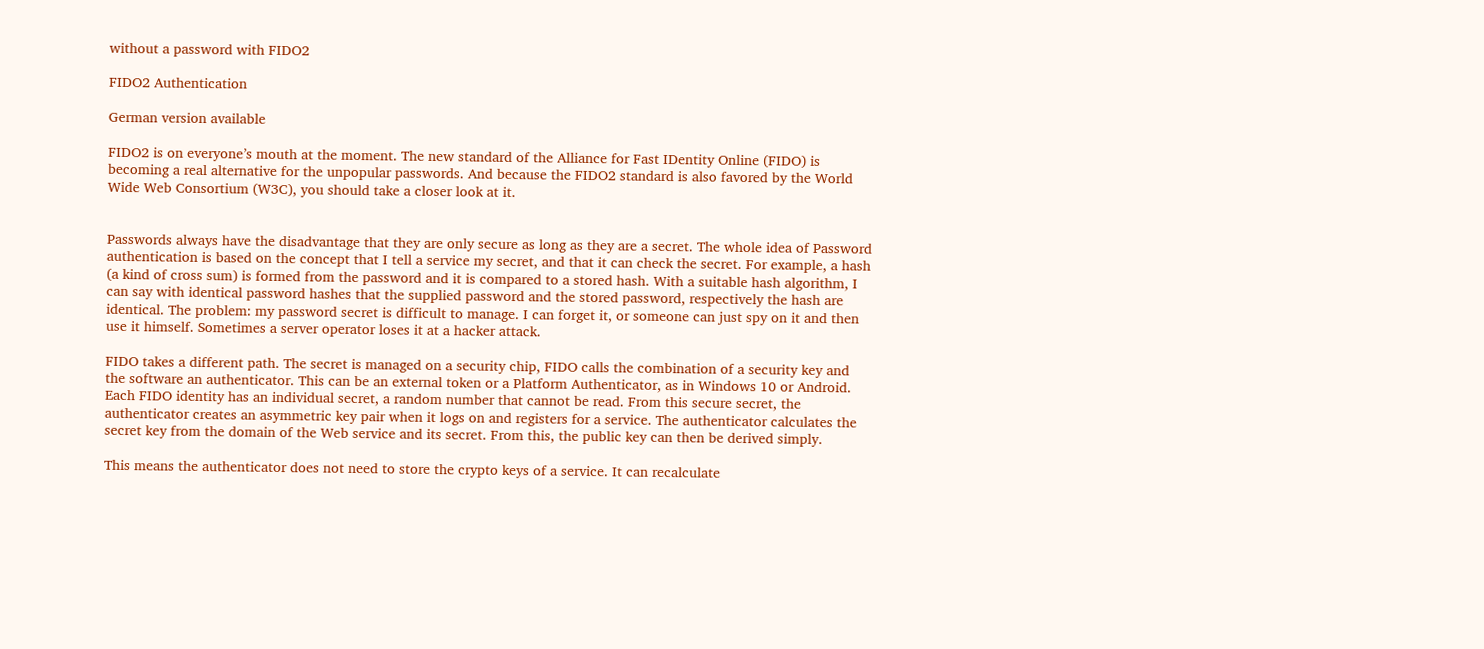without a password with FIDO2

FIDO2 Authentication

German version available

FIDO2 is on everyone’s mouth at the moment. The new standard of the Alliance for Fast IDentity Online (FIDO) is becoming a real alternative for the unpopular passwords. And because the FIDO2 standard is also favored by the World Wide Web Consortium (W3C), you should take a closer look at it.


Passwords always have the disadvantage that they are only secure as long as they are a secret. The whole idea of Password authentication is based on the concept that I tell a service my secret, and that it can check the secret. For example, a hash (a kind of cross sum) is formed from the password and it is compared to a stored hash. With a suitable hash algorithm, I can say with identical password hashes that the supplied password and the stored password, respectively the hash are identical. The problem: my password secret is difficult to manage. I can forget it, or someone can just spy on it and then use it himself. Sometimes a server operator loses it at a hacker attack.

FIDO takes a different path. The secret is managed on a security chip, FIDO calls the combination of a security key and the software an authenticator. This can be an external token or a Platform Authenticator, as in Windows 10 or Android. Each FIDO identity has an individual secret, a random number that cannot be read. From this secure secret, the authenticator creates an asymmetric key pair when it logs on and registers for a service. The authenticator calculates the secret key from the domain of the Web service and its secret. From this, the public key can then be derived simply.

This means the authenticator does not need to store the crypto keys of a service. It can recalculate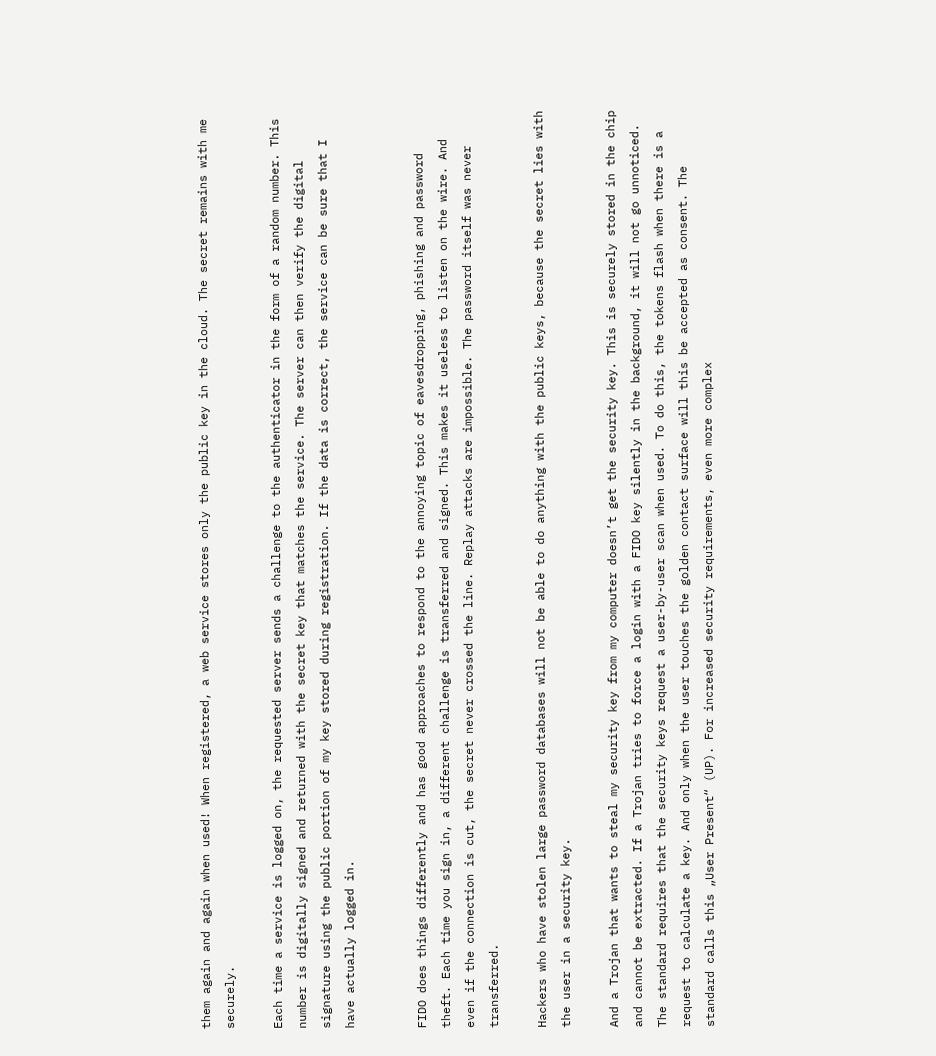them again and again when used! When registered, a web service stores only the public key in the cloud. The secret remains with me securely.

Each time a service is logged on, the requested server sends a challenge to the authenticator in the form of a random number. This number is digitally signed and returned with the secret key that matches the service. The server can then verify the digital signature using the public portion of my key stored during registration. If the data is correct, the service can be sure that I have actually logged in.


FIDO does things differently and has good approaches to respond to the annoying topic of eavesdropping, phishing and password theft. Each time you sign in, a different challenge is transferred and signed. This makes it useless to listen on the wire. And even if the connection is cut, the secret never crossed the line. Replay attacks are impossible. The password itself was never transferred.

Hackers who have stolen large password databases will not be able to do anything with the public keys, because the secret lies with the user in a security key.

And a Trojan that wants to steal my security key from my computer doesn’t get the security key. This is securely stored in the chip and cannot be extracted. If a Trojan tries to force a login with a FIDO key silently in the background, it will not go unnoticed. The standard requires that the security keys request a user-by-user scan when used. To do this, the tokens flash when there is a request to calculate a key. And only when the user touches the golden contact surface will this be accepted as consent. The standard calls this „User Present“ (UP). For increased security requirements, even more complex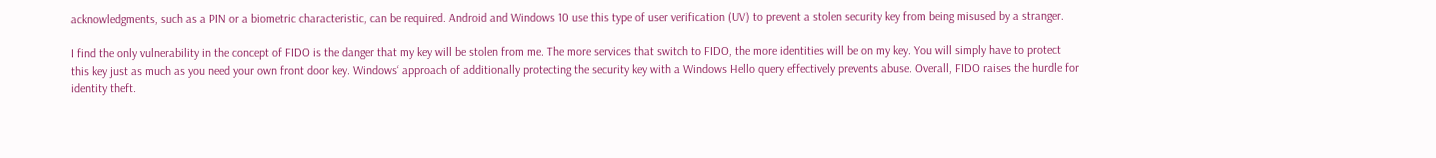acknowledgments, such as a PIN or a biometric characteristic, can be required. Android and Windows 10 use this type of user verification (UV) to prevent a stolen security key from being misused by a stranger.

I find the only vulnerability in the concept of FIDO is the danger that my key will be stolen from me. The more services that switch to FIDO, the more identities will be on my key. You will simply have to protect this key just as much as you need your own front door key. Windows‘ approach of additionally protecting the security key with a Windows Hello query effectively prevents abuse. Overall, FIDO raises the hurdle for identity theft.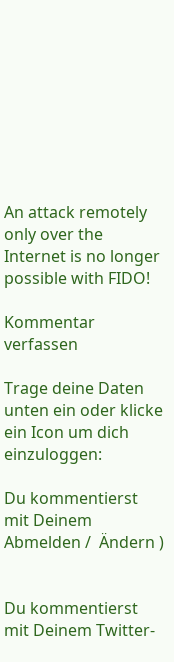An attack remotely only over the Internet is no longer possible with FIDO!

Kommentar verfassen

Trage deine Daten unten ein oder klicke ein Icon um dich einzuloggen:

Du kommentierst mit Deinem Abmelden /  Ändern )


Du kommentierst mit Deinem Twitter-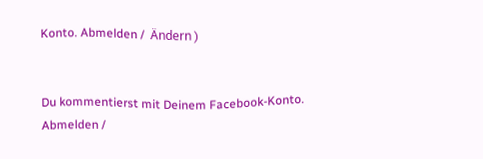Konto. Abmelden /  Ändern )


Du kommentierst mit Deinem Facebook-Konto. Abmelden /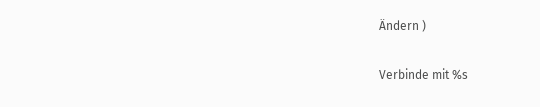Ändern )

Verbinde mit %s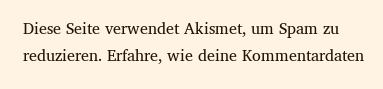Diese Seite verwendet Akismet, um Spam zu reduzieren. Erfahre, wie deine Kommentardaten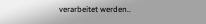verarbeitet werden..